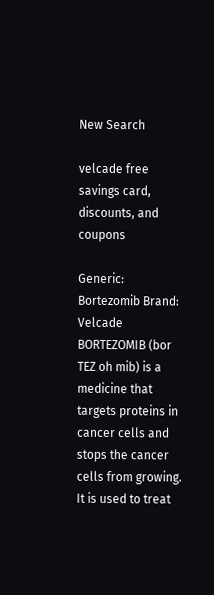New Search

velcade free savings card, discounts, and coupons

Generic: Bortezomib Brand: Velcade BORTEZOMIB (bor TEZ oh mib) is a medicine that targets proteins in cancer cells and stops the cancer cells from growing. It is used to treat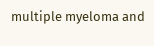multiple myeloma and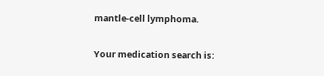mantle-cell lymphoma.

Your medication search is: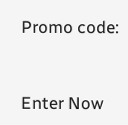Promo code:


Enter Now